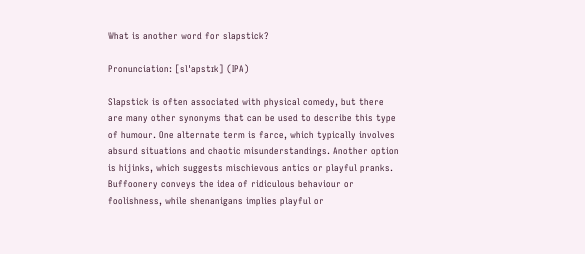What is another word for slapstick?

Pronunciation: [slˈapstɪk] (IPA)

Slapstick is often associated with physical comedy, but there are many other synonyms that can be used to describe this type of humour. One alternate term is farce, which typically involves absurd situations and chaotic misunderstandings. Another option is hijinks, which suggests mischievous antics or playful pranks. Buffoonery conveys the idea of ridiculous behaviour or foolishness, while shenanigans implies playful or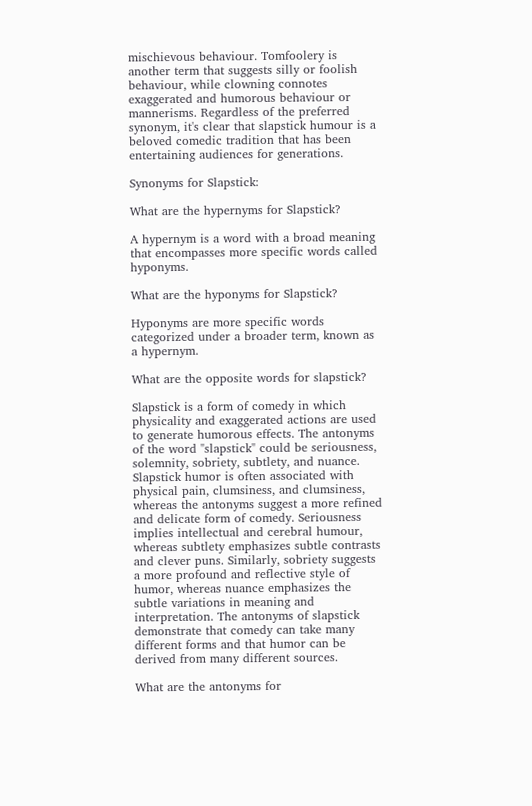mischievous behaviour. Tomfoolery is another term that suggests silly or foolish behaviour, while clowning connotes exaggerated and humorous behaviour or mannerisms. Regardless of the preferred synonym, it's clear that slapstick humour is a beloved comedic tradition that has been entertaining audiences for generations.

Synonyms for Slapstick:

What are the hypernyms for Slapstick?

A hypernym is a word with a broad meaning that encompasses more specific words called hyponyms.

What are the hyponyms for Slapstick?

Hyponyms are more specific words categorized under a broader term, known as a hypernym.

What are the opposite words for slapstick?

Slapstick is a form of comedy in which physicality and exaggerated actions are used to generate humorous effects. The antonyms of the word "slapstick" could be seriousness, solemnity, sobriety, subtlety, and nuance. Slapstick humor is often associated with physical pain, clumsiness, and clumsiness, whereas the antonyms suggest a more refined and delicate form of comedy. Seriousness implies intellectual and cerebral humour, whereas subtlety emphasizes subtle contrasts and clever puns. Similarly, sobriety suggests a more profound and reflective style of humor, whereas nuance emphasizes the subtle variations in meaning and interpretation. The antonyms of slapstick demonstrate that comedy can take many different forms and that humor can be derived from many different sources.

What are the antonyms for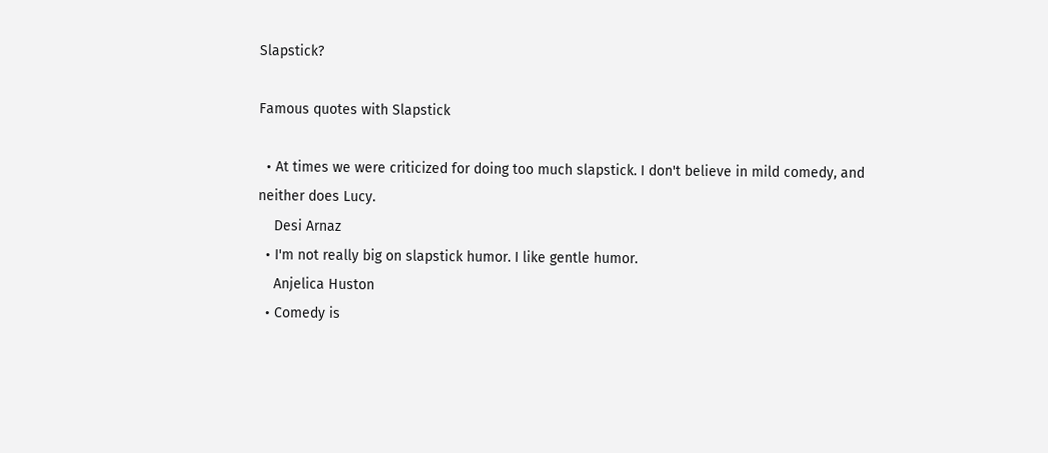Slapstick?

Famous quotes with Slapstick

  • At times we were criticized for doing too much slapstick. I don't believe in mild comedy, and neither does Lucy.
    Desi Arnaz
  • I'm not really big on slapstick humor. I like gentle humor.
    Anjelica Huston
  • Comedy is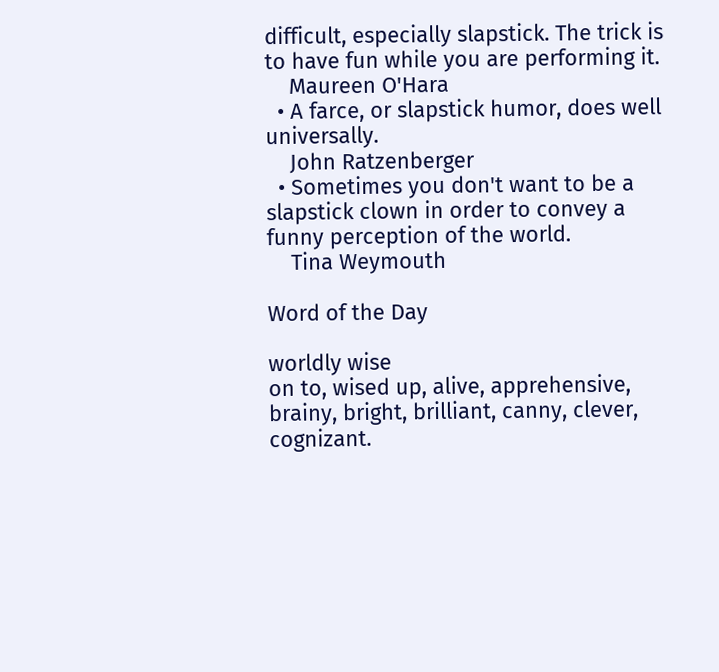difficult, especially slapstick. The trick is to have fun while you are performing it.
    Maureen O'Hara
  • A farce, or slapstick humor, does well universally.
    John Ratzenberger
  • Sometimes you don't want to be a slapstick clown in order to convey a funny perception of the world.
    Tina Weymouth

Word of the Day

worldly wise
on to, wised up, alive, apprehensive, brainy, bright, brilliant, canny, clever, cognizant.